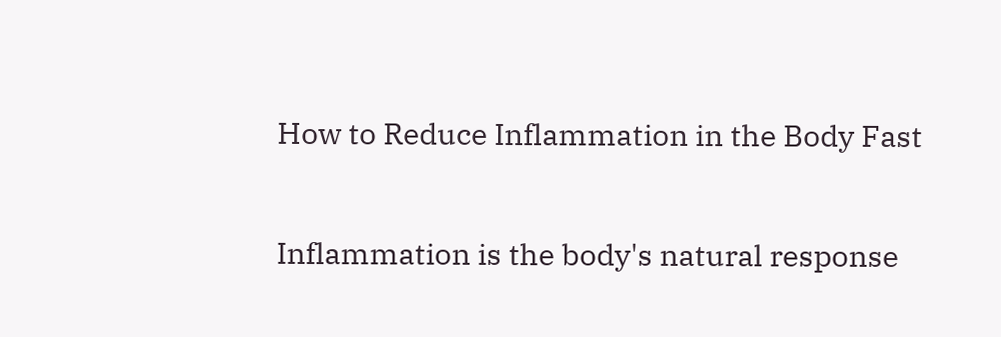How to Reduce Inflammation in the Body Fast

Inflammation is the body's natural response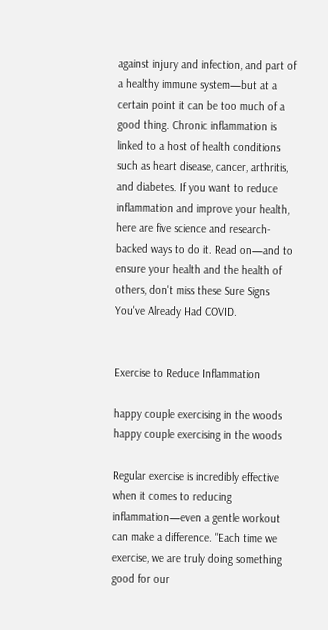against injury and infection, and part of a healthy immune system—but at a certain point it can be too much of a good thing. Chronic inflammation is linked to a host of health conditions such as heart disease, cancer, arthritis, and diabetes. If you want to reduce inflammation and improve your health, here are five science and research-backed ways to do it. Read on—and to ensure your health and the health of others, don't miss these Sure Signs You've Already Had COVID.


Exercise to Reduce Inflammation

happy couple exercising in the woods
happy couple exercising in the woods

Regular exercise is incredibly effective when it comes to reducing inflammation—even a gentle workout can make a difference. "Each time we exercise, we are truly doing something good for our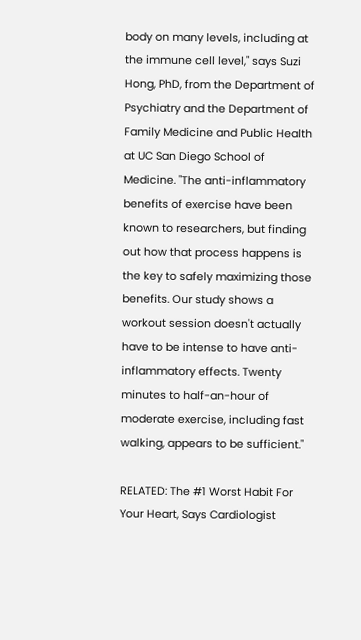body on many levels, including at the immune cell level," says Suzi Hong, PhD, from the Department of Psychiatry and the Department of Family Medicine and Public Health at UC San Diego School of Medicine. "The anti-inflammatory benefits of exercise have been known to researchers, but finding out how that process happens is the key to safely maximizing those benefits. Our study shows a workout session doesn't actually have to be intense to have anti-inflammatory effects. Twenty minutes to half-an-hour of moderate exercise, including fast walking, appears to be sufficient."

RELATED: The #1 Worst Habit For Your Heart, Says Cardiologist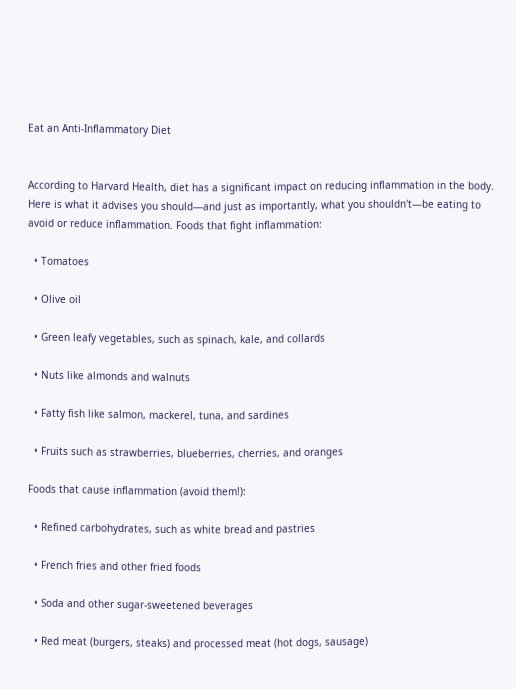Eat an Anti-Inflammatory Diet


According to Harvard Health, diet has a significant impact on reducing inflammation in the body. Here is what it advises you should—and just as importantly, what you shouldn't—be eating to avoid or reduce inflammation. Foods that fight inflammation:

  • Tomatoes

  • Olive oil

  • Green leafy vegetables, such as spinach, kale, and collards

  • Nuts like almonds and walnuts

  • Fatty fish like salmon, mackerel, tuna, and sardines

  • Fruits such as strawberries, blueberries, cherries, and oranges

Foods that cause inflammation (avoid them!):

  • Refined carbohydrates, such as white bread and pastries

  • French fries and other fried foods

  • Soda and other sugar-sweetened beverages

  • Red meat (burgers, steaks) and processed meat (hot dogs, sausage)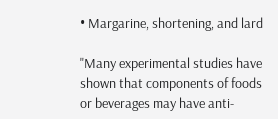• Margarine, shortening, and lard

"Many experimental studies have shown that components of foods or beverages may have anti-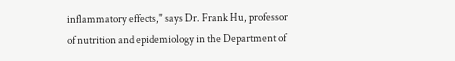inflammatory effects," says Dr. Frank Hu, professor of nutrition and epidemiology in the Department of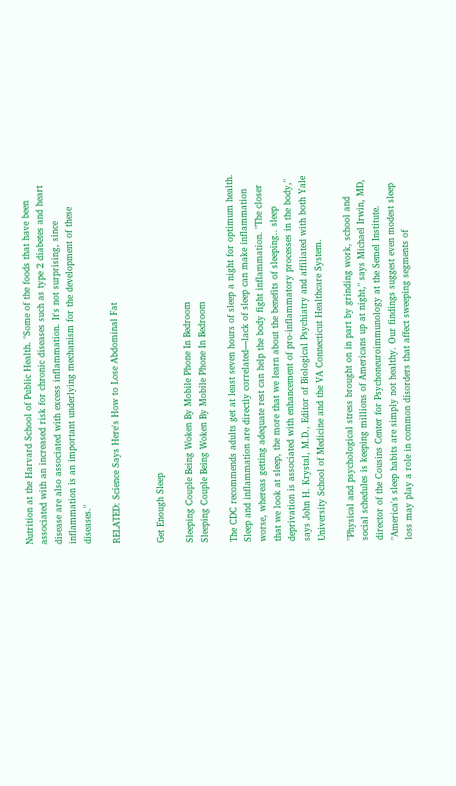Nutrition at the Harvard School of Public Health. "Some of the foods that have been associated with an increased risk for chronic diseases such as type 2 diabetes and heart disease are also associated with excess inflammation. It's not surprising, since inflammation is an important underlying mechanism for the development of these diseases."

RELATED: Science Says Here's How to Lose Abdominal Fat


Get Enough Sleep

Sleeping Couple Being Woken By Mobile Phone In Bedroom
Sleeping Couple Being Woken By Mobile Phone In Bedroom

The CDC recommends adults get at least seven hours of sleep a night for optimum health. Sleep and inflammation are directly correlated—lack of sleep can make inflammation worse, whereas getting adequate rest can help the body fight inflammation. "The closer that we look at sleep, the more that we learn about the benefits of sleeping.. sleep deprivation is associated with enhancement of pro-inflammatory processes in the body," says John H. Krystal, M.D., Editor of Biological Psychiatry and affiliated with both Yale University School of Medicine and the VA Connecticut Healthcare System.

"Physical and psychological stress brought on in part by grinding work, school and social schedules is keeping millions of Americans up at night," says Michael Irwin, MD, director of the Cousins Center for Psychoneuroimmunology at the Semel Institute. "America's sleep habits are simply not healthy. Our findings suggest even modest sleep loss may play a role in common disorders that affect sweeping segments of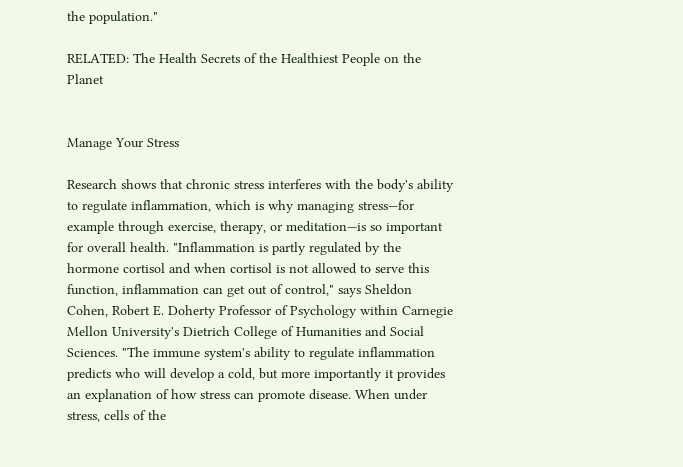the population."

RELATED: The Health Secrets of the Healthiest People on the Planet


Manage Your Stress

Research shows that chronic stress interferes with the body's ability to regulate inflammation, which is why managing stress—for example through exercise, therapy, or meditation—is so important for overall health. "Inflammation is partly regulated by the hormone cortisol and when cortisol is not allowed to serve this function, inflammation can get out of control," says Sheldon Cohen, Robert E. Doherty Professor of Psychology within Carnegie Mellon University's Dietrich College of Humanities and Social Sciences. "The immune system's ability to regulate inflammation predicts who will develop a cold, but more importantly it provides an explanation of how stress can promote disease. When under stress, cells of the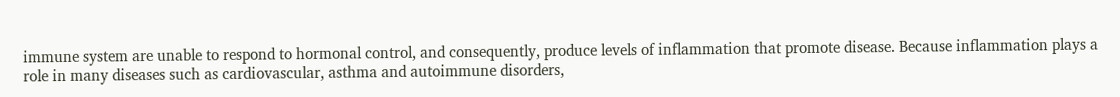immune system are unable to respond to hormonal control, and consequently, produce levels of inflammation that promote disease. Because inflammation plays a role in many diseases such as cardiovascular, asthma and autoimmune disorders,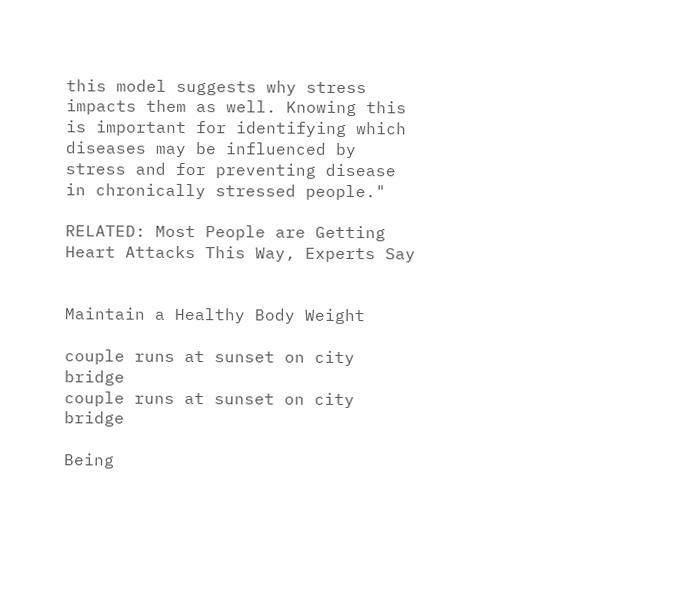this model suggests why stress impacts them as well. Knowing this is important for identifying which diseases may be influenced by stress and for preventing disease in chronically stressed people."

RELATED: Most People are Getting Heart Attacks This Way, Experts Say


Maintain a Healthy Body Weight

couple runs at sunset on city bridge
couple runs at sunset on city bridge

Being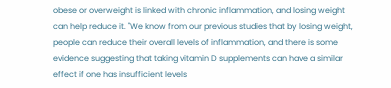obese or overweight is linked with chronic inflammation, and losing weight can help reduce it. "We know from our previous studies that by losing weight, people can reduce their overall levels of inflammation, and there is some evidence suggesting that taking vitamin D supplements can have a similar effect if one has insufficient levels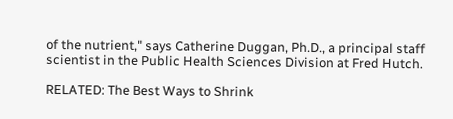of the nutrient," says Catherine Duggan, Ph.D., a principal staff scientist in the Public Health Sciences Division at Fred Hutch.

RELATED: The Best Ways to Shrink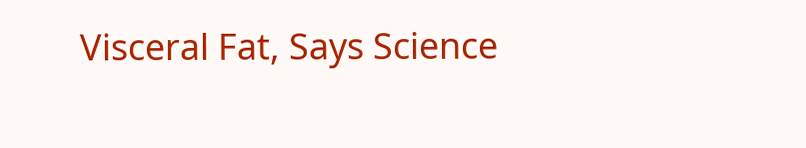Visceral Fat, Says Science